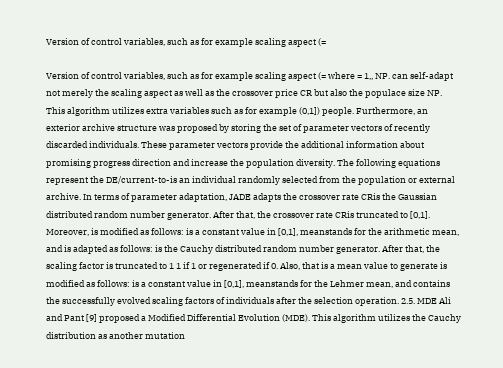Version of control variables, such as for example scaling aspect (=

Version of control variables, such as for example scaling aspect (= where = 1,, NP. can self-adapt not merely the scaling aspect as well as the crossover price CR but also the populace size NP. This algorithm utilizes extra variables such as for example (0,1]) people. Furthermore, an exterior archive structure was proposed by storing the set of parameter vectors of recently discarded individuals. These parameter vectors provide the additional information about promising progress direction and increase the population diversity. The following equations represent the DE/current-to-is an individual randomly selected from the population or external archive. In terms of parameter adaptation, JADE adapts the crossover rate CRis the Gaussian distributed random number generator. After that, the crossover rate CRis truncated to [0,1]. Moreover, is modified as follows: is a constant value in [0,1], meanstands for the arithmetic mean, and is adapted as follows: is the Cauchy distributed random number generator. After that, the scaling factor is truncated to 1 1 if 1 or regenerated if 0. Also, that is a mean value to generate is modified as follows: is a constant value in [0,1], meanstands for the Lehmer mean, and contains the successfully evolved scaling factors of individuals after the selection operation. 2.5. MDE Ali and Pant [9] proposed a Modified Differential Evolution (MDE). This algorithm utilizes the Cauchy distribution as another mutation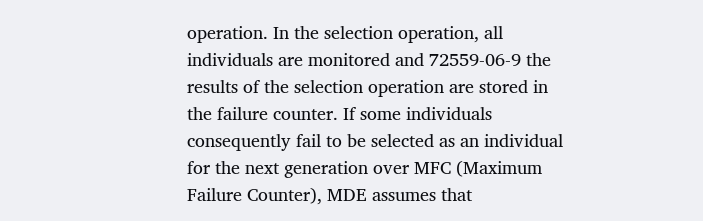operation. In the selection operation, all individuals are monitored and 72559-06-9 the results of the selection operation are stored in the failure counter. If some individuals consequently fail to be selected as an individual for the next generation over MFC (Maximum Failure Counter), MDE assumes that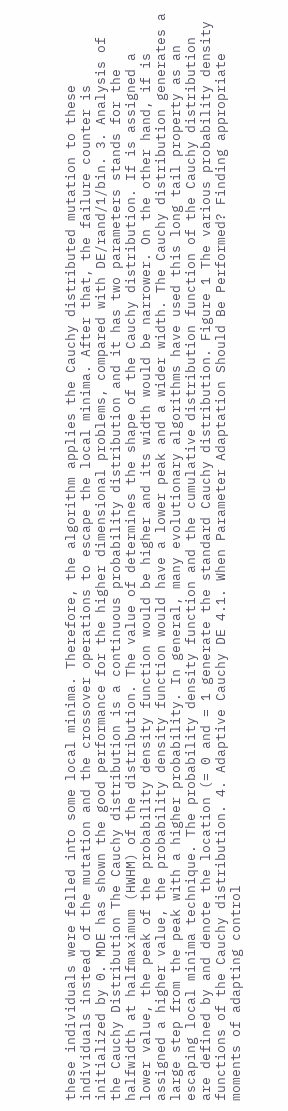these individuals were felled into some local minima. Therefore, the algorithm applies the Cauchy distributed mutation to these individuals instead of the mutation and the crossover operations to escape the local minima. After that, the failure counter is initialized by 0. MDE has shown the good performance for the higher dimensional problems, compared with DE/rand/1/bin. 3. Analysis of the Cauchy Distribution The Cauchy distribution is a continuous probability distribution and it has two parameters stands for the halfwidth at halfmaximum (HWHM) of the distribution. The value of determines the shape of the Cauchy distribution. If is assigned a lower value, the peak of the probability density function would be higher and its width would be narrower. On the other hand, if is assigned a higher value, the probability density function would have a lower peak and a wider width. The Cauchy distribution generates a large step from the peak with a higher probability. In general, many evolutionary algorithms have used this long tail property as an escaping local minima technique. The probability density function and the cumulative distribution function of the Cauchy distribution are defined by and denote the location (= 0 and = 1 generate the standard Cauchy distribution. Figure 1 The various probability density functions of the Cauchy distribution. 4. Adaptive Cauchy DE 4.1. When Parameter Adaptation Should Be Performed? Finding appropriate moments of adapting control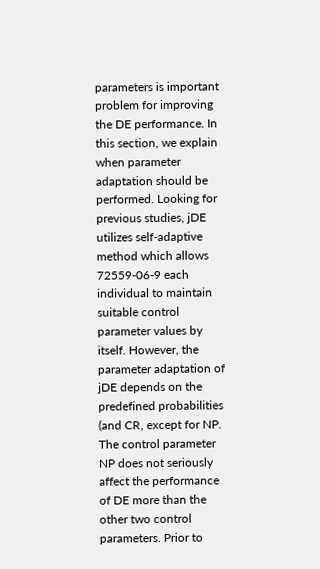parameters is important problem for improving the DE performance. In this section, we explain when parameter adaptation should be performed. Looking for previous studies, jDE utilizes self-adaptive method which allows 72559-06-9 each individual to maintain suitable control parameter values by itself. However, the parameter adaptation of jDE depends on the predefined probabilities (and CR, except for NP. The control parameter NP does not seriously affect the performance of DE more than the other two control parameters. Prior to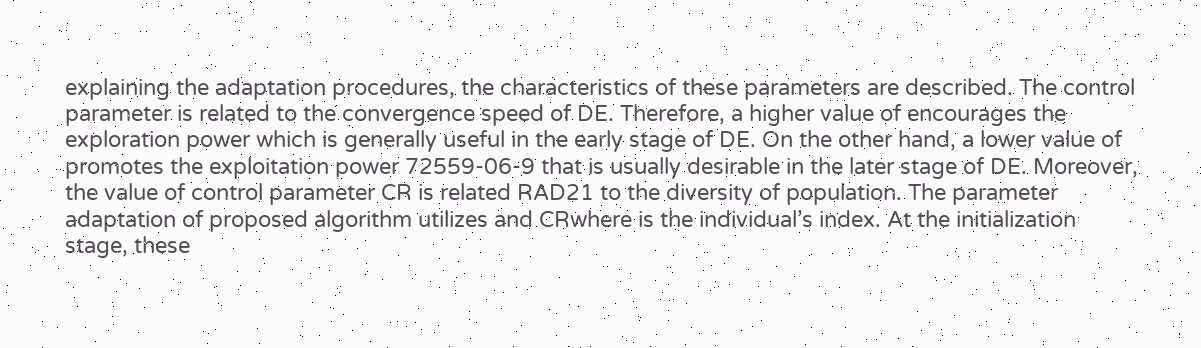explaining the adaptation procedures, the characteristics of these parameters are described. The control parameter is related to the convergence speed of DE. Therefore, a higher value of encourages the exploration power which is generally useful in the early stage of DE. On the other hand, a lower value of promotes the exploitation power 72559-06-9 that is usually desirable in the later stage of DE. Moreover, the value of control parameter CR is related RAD21 to the diversity of population. The parameter adaptation of proposed algorithm utilizes and CRwhere is the individual’s index. At the initialization stage, these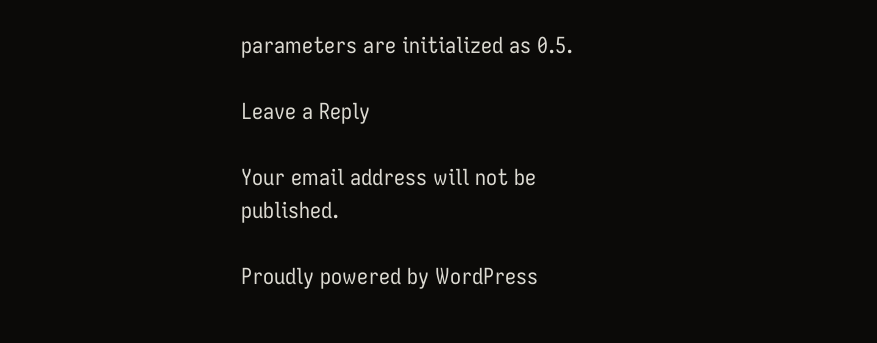parameters are initialized as 0.5.

Leave a Reply

Your email address will not be published.

Proudly powered by WordPress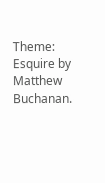Theme: Esquire by Matthew Buchanan.